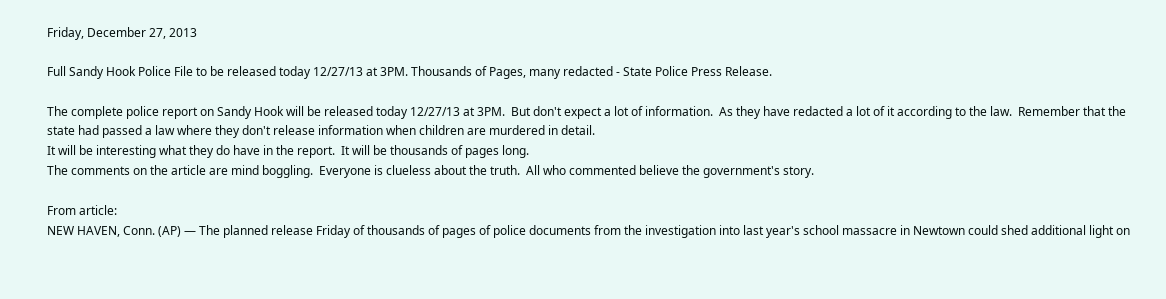Friday, December 27, 2013

Full Sandy Hook Police File to be released today 12/27/13 at 3PM. Thousands of Pages, many redacted - State Police Press Release.

The complete police report on Sandy Hook will be released today 12/27/13 at 3PM.  But don't expect a lot of information.  As they have redacted a lot of it according to the law.  Remember that the state had passed a law where they don't release information when children are murdered in detail.
It will be interesting what they do have in the report.  It will be thousands of pages long.
The comments on the article are mind boggling.  Everyone is clueless about the truth.  All who commented believe the government's story.

From article:
NEW HAVEN, Conn. (AP) — The planned release Friday of thousands of pages of police documents from the investigation into last year's school massacre in Newtown could shed additional light on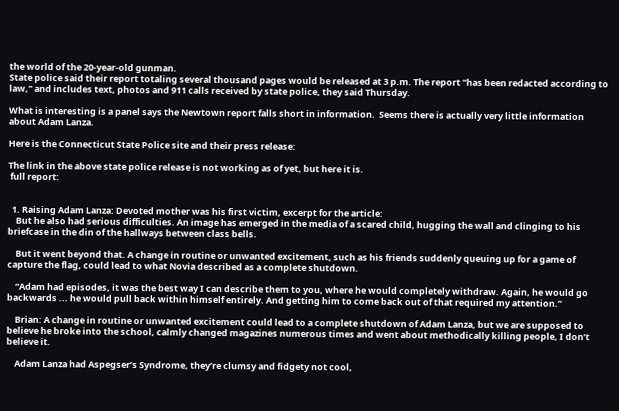the world of the 20-year-old gunman.
State police said their report totaling several thousand pages would be released at 3 p.m. The report "has been redacted according to law," and includes text, photos and 911 calls received by state police, they said Thursday.

What is interesting is a panel says the Newtown report falls short in information.  Seems there is actually very little information about Adam Lanza.

Here is the Connecticut State Police site and their press release:

The link in the above state police release is not working as of yet, but here it is.
 full report:


  1. Raising Adam Lanza: Devoted mother was his first victim, excerpt for the article:
    But he also had serious difficulties. An image has emerged in the media of a scared child, hugging the wall and clinging to his briefcase in the din of the hallways between class bells.

    But it went beyond that. A change in routine or unwanted excitement, such as his friends suddenly queuing up for a game of capture the flag, could lead to what Novia described as a complete shutdown.

    “Adam had episodes, it was the best way I can describe them to you, where he would completely withdraw. Again, he would go backwards ... he would pull back within himself entirely. And getting him to come back out of that required my attention.”

    Brian: A change in routine or unwanted excitement could lead to a complete shutdown of Adam Lanza, but we are supposed to believe he broke into the school, calmly changed magazines numerous times and went about methodically killing people, I don’t believe it.

    Adam Lanza had Aspegser’s Syndrome, they’re clumsy and fidgety not cool,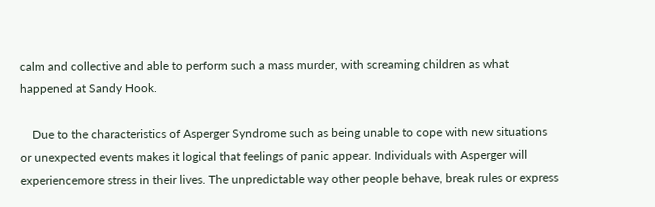calm and collective and able to perform such a mass murder, with screaming children as what happened at Sandy Hook.

    Due to the characteristics of Asperger Syndrome such as being unable to cope with new situations or unexpected events makes it logical that feelings of panic appear. Individuals with Asperger will experiencemore stress in their lives. The unpredictable way other people behave, break rules or express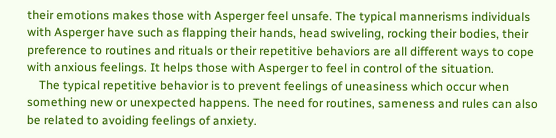their emotions makes those with Asperger feel unsafe. The typical mannerisms individuals with Asperger have such as flapping their hands, head swiveling, rocking their bodies, their preference to routines and rituals or their repetitive behaviors are all different ways to cope with anxious feelings. It helps those with Asperger to feel in control of the situation.
    The typical repetitive behavior is to prevent feelings of uneasiness which occur when something new or unexpected happens. The need for routines, sameness and rules can also be related to avoiding feelings of anxiety.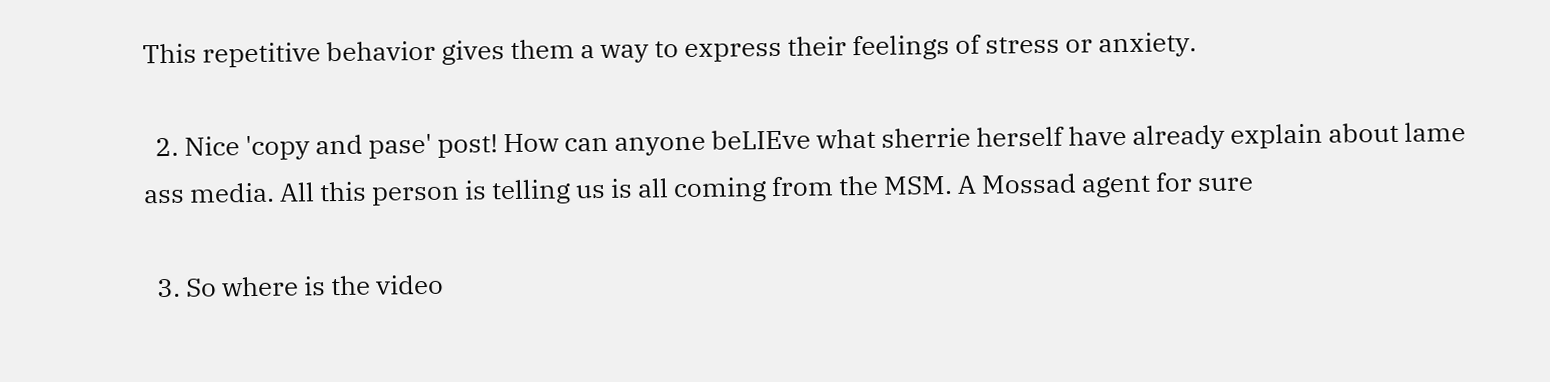This repetitive behavior gives them a way to express their feelings of stress or anxiety.

  2. Nice 'copy and pase' post! How can anyone beLIEve what sherrie herself have already explain about lame ass media. All this person is telling us is all coming from the MSM. A Mossad agent for sure

  3. So where is the video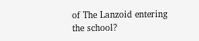of The Lanzoid entering the school?